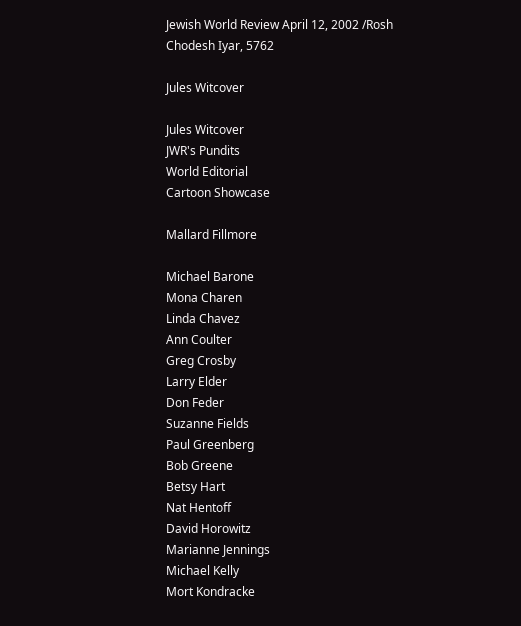Jewish World Review April 12, 2002 /Rosh Chodesh Iyar, 5762

Jules Witcover

Jules Witcover
JWR's Pundits
World Editorial
Cartoon Showcase

Mallard Fillmore

Michael Barone
Mona Charen
Linda Chavez
Ann Coulter
Greg Crosby
Larry Elder
Don Feder
Suzanne Fields
Paul Greenberg
Bob Greene
Betsy Hart
Nat Hentoff
David Horowitz
Marianne Jennings
Michael Kelly
Mort Kondracke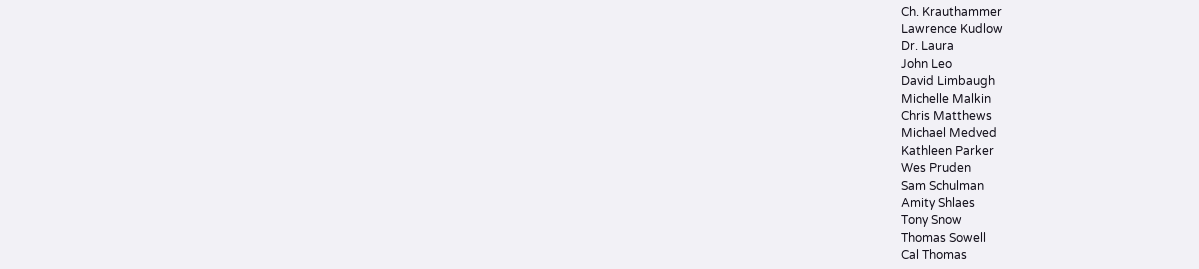Ch. Krauthammer
Lawrence Kudlow
Dr. Laura
John Leo
David Limbaugh
Michelle Malkin
Chris Matthews
Michael Medved
Kathleen Parker
Wes Pruden
Sam Schulman
Amity Shlaes
Tony Snow
Thomas Sowell
Cal Thomas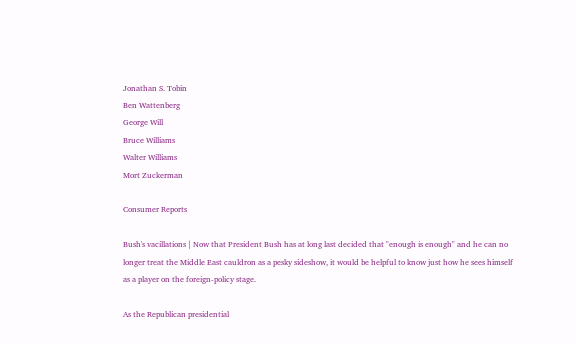Jonathan S. Tobin
Ben Wattenberg
George Will
Bruce Williams
Walter Williams
Mort Zuckerman

Consumer Reports

Bush's vacillations | Now that President Bush has at long last decided that "enough is enough" and he can no longer treat the Middle East cauldron as a pesky sideshow, it would be helpful to know just how he sees himself as a player on the foreign-policy stage.

As the Republican presidential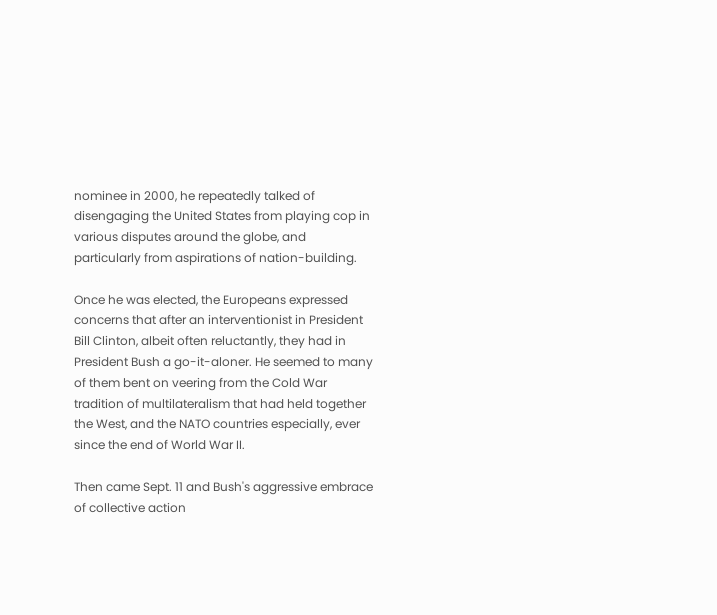nominee in 2000, he repeatedly talked of disengaging the United States from playing cop in various disputes around the globe, and particularly from aspirations of nation-building.

Once he was elected, the Europeans expressed concerns that after an interventionist in President Bill Clinton, albeit often reluctantly, they had in President Bush a go-it-aloner. He seemed to many of them bent on veering from the Cold War tradition of multilateralism that had held together the West, and the NATO countries especially, ever since the end of World War II.

Then came Sept. 11 and Bush's aggressive embrace of collective action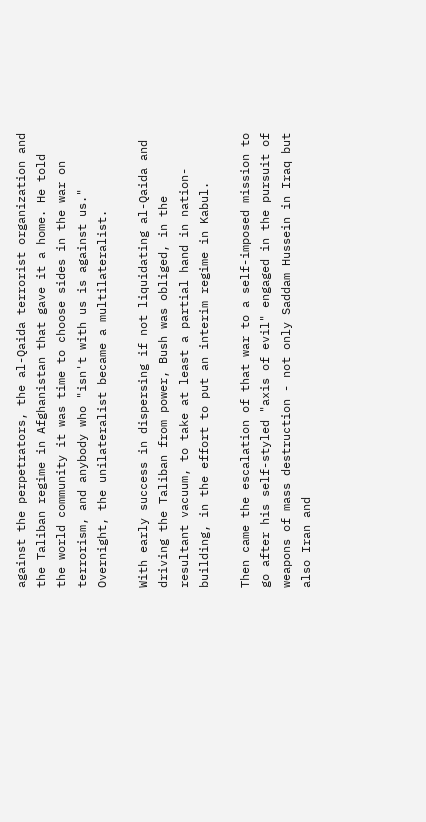against the perpetrators, the al-Qaida terrorist organization and the Taliban regime in Afghanistan that gave it a home. He told the world community it was time to choose sides in the war on terrorism, and anybody who "isn't with us is against us." Overnight, the unilateralist became a multilateralist.

With early success in dispersing if not liquidating al-Qaida and driving the Taliban from power, Bush was obliged, in the resultant vacuum, to take at least a partial hand in nation-building, in the effort to put an interim regime in Kabul.

Then came the escalation of that war to a self-imposed mission to go after his self-styled "axis of evil" engaged in the pursuit of weapons of mass destruction - not only Saddam Hussein in Iraq but also Iran and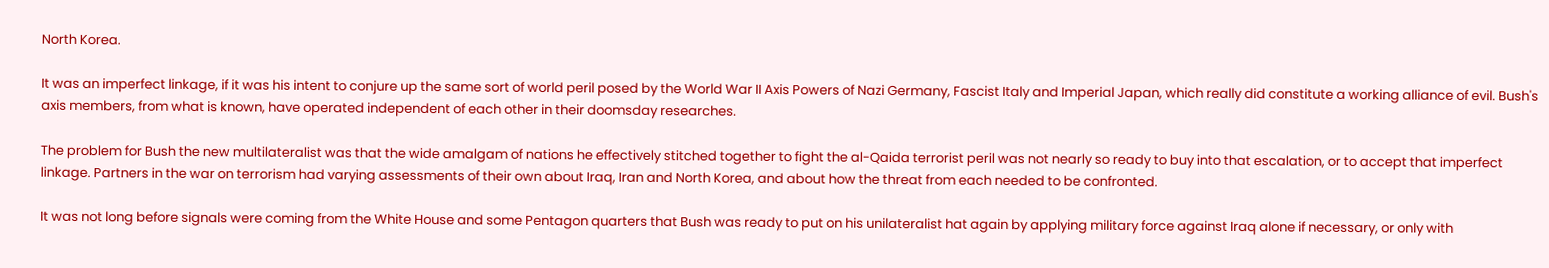North Korea.

It was an imperfect linkage, if it was his intent to conjure up the same sort of world peril posed by the World War II Axis Powers of Nazi Germany, Fascist Italy and Imperial Japan, which really did constitute a working alliance of evil. Bush's axis members, from what is known, have operated independent of each other in their doomsday researches.

The problem for Bush the new multilateralist was that the wide amalgam of nations he effectively stitched together to fight the al-Qaida terrorist peril was not nearly so ready to buy into that escalation, or to accept that imperfect linkage. Partners in the war on terrorism had varying assessments of their own about Iraq, Iran and North Korea, and about how the threat from each needed to be confronted.

It was not long before signals were coming from the White House and some Pentagon quarters that Bush was ready to put on his unilateralist hat again by applying military force against Iraq alone if necessary, or only with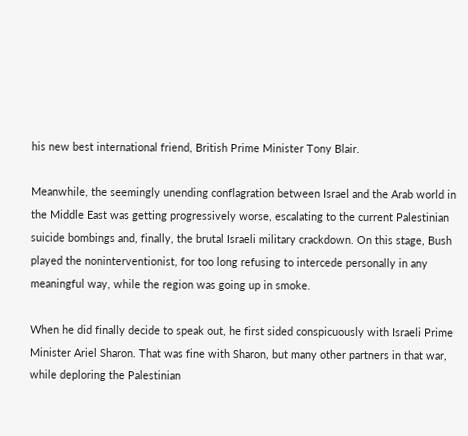his new best international friend, British Prime Minister Tony Blair.

Meanwhile, the seemingly unending conflagration between Israel and the Arab world in the Middle East was getting progressively worse, escalating to the current Palestinian suicide bombings and, finally, the brutal Israeli military crackdown. On this stage, Bush played the noninterventionist, for too long refusing to intercede personally in any meaningful way, while the region was going up in smoke.

When he did finally decide to speak out, he first sided conspicuously with Israeli Prime Minister Ariel Sharon. That was fine with Sharon, but many other partners in that war, while deploring the Palestinian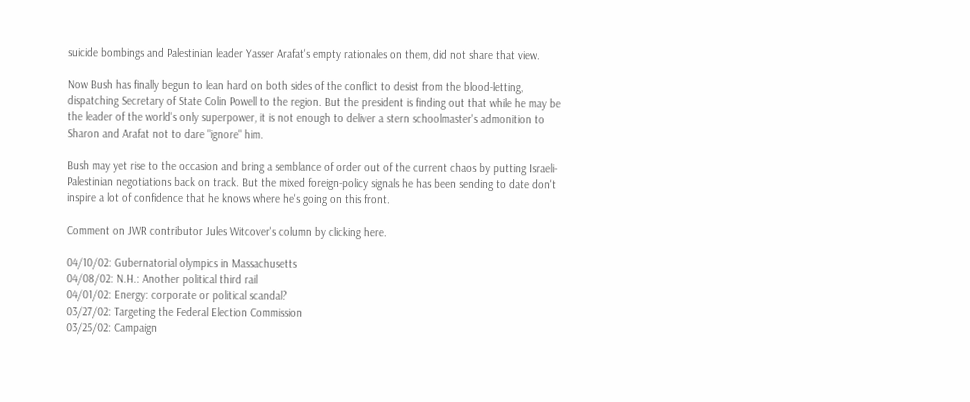suicide bombings and Palestinian leader Yasser Arafat's empty rationales on them, did not share that view.

Now Bush has finally begun to lean hard on both sides of the conflict to desist from the blood-letting, dispatching Secretary of State Colin Powell to the region. But the president is finding out that while he may be the leader of the world's only superpower, it is not enough to deliver a stern schoolmaster's admonition to Sharon and Arafat not to dare "ignore" him.

Bush may yet rise to the occasion and bring a semblance of order out of the current chaos by putting Israeli-Palestinian negotiations back on track. But the mixed foreign-policy signals he has been sending to date don't inspire a lot of confidence that he knows where he's going on this front.

Comment on JWR contributor Jules Witcover's column by clicking here.

04/10/02: Gubernatorial olympics in Massachusetts
04/08/02: N.H.: Another political third rail
04/01/02: Energy: corporate or political scandal?
03/27/02: Targeting the Federal Election Commission
03/25/02: Campaign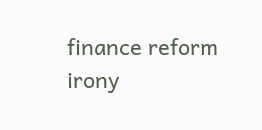finance reform irony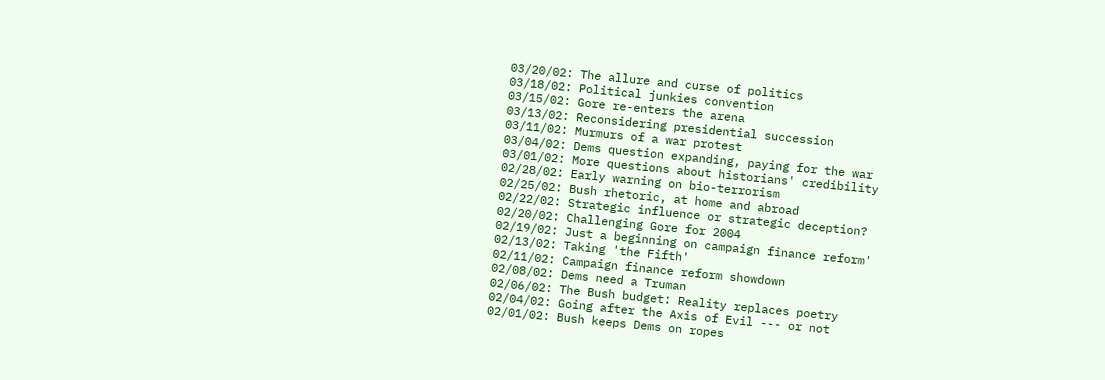03/20/02: The allure and curse of politics
03/18/02: Political junkies convention
03/15/02: Gore re-enters the arena
03/13/02: Reconsidering presidential succession
03/11/02: Murmurs of a war protest
03/04/02: Dems question expanding, paying for the war
03/01/02: More questions about historians' credibility
02/28/02: Early warning on bio-terrorism
02/25/02: Bush rhetoric, at home and abroad
02/22/02: Strategic influence or strategic deception?
02/20/02: Challenging Gore for 2004
02/19/02: Just a beginning on campaign finance reform'
02/13/02: Taking 'the Fifth'
02/11/02: Campaign finance reform showdown
02/08/02: Dems need a Truman
02/06/02: The Bush budget: Reality replaces poetry
02/04/02: Going after the Axis of Evil --- or not
02/01/02: Bush keeps Dems on ropes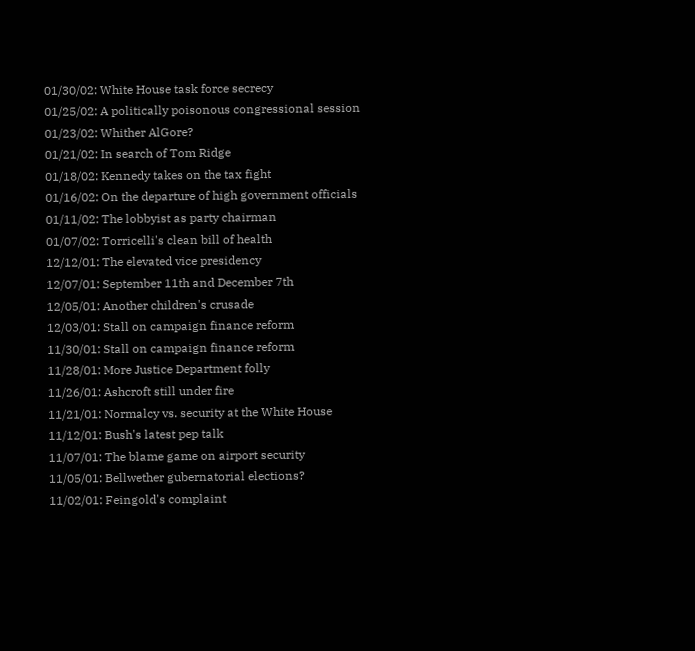01/30/02: White House task force secrecy
01/25/02: A politically poisonous congressional session
01/23/02: Whither AlGore?
01/21/02: In search of Tom Ridge
01/18/02: Kennedy takes on the tax fight
01/16/02: On the departure of high government officials
01/11/02: The lobbyist as party chairman
01/07/02: Torricelli's clean bill of health
12/12/01: The elevated vice presidency
12/07/01: September 11th and December 7th
12/05/01: Another children's crusade
12/03/01: Stall on campaign finance reform
11/30/01: Stall on campaign finance reform
11/28/01: More Justice Department folly
11/26/01: Ashcroft still under fire
11/21/01: Normalcy vs. security at the White House
11/12/01: Bush's latest pep talk
11/07/01: The blame game on airport security
11/05/01: Bellwether gubernatorial elections?
11/02/01: Feingold's complaint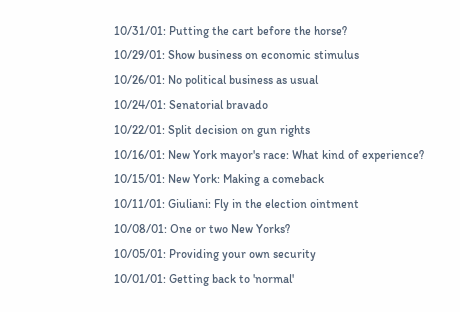10/31/01: Putting the cart before the horse?
10/29/01: Show business on economic stimulus
10/26/01: No political business as usual
10/24/01: Senatorial bravado
10/22/01: Split decision on gun rights
10/16/01: New York mayor's race: What kind of experience?
10/15/01: New York: Making a comeback
10/11/01: Giuliani: Fly in the election ointment
10/08/01: One or two New Yorks?
10/05/01: Providing your own security
10/01/01: Getting back to 'normal'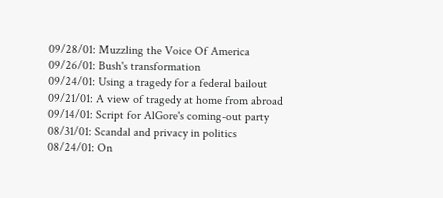09/28/01: Muzzling the Voice Of America
09/26/01: Bush's transformation
09/24/01: Using a tragedy for a federal bailout
09/21/01: A view of tragedy at home from abroad
09/14/01: Script for AlGore's coming-out party
08/31/01: Scandal and privacy in politics
08/24/01: On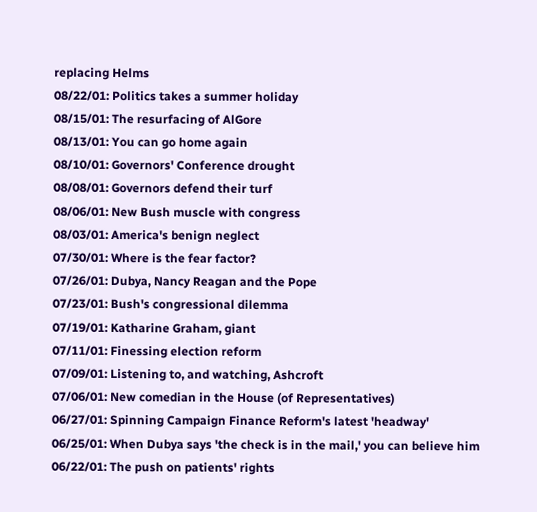replacing Helms
08/22/01: Politics takes a summer holiday
08/15/01: The resurfacing of AlGore
08/13/01: You can go home again
08/10/01: Governors' Conference drought
08/08/01: Governors defend their turf
08/06/01: New Bush muscle with congress
08/03/01: America's benign neglect
07/30/01: Where is the fear factor?
07/26/01: Dubya, Nancy Reagan and the Pope
07/23/01: Bush's congressional dilemma
07/19/01: Katharine Graham, giant
07/11/01: Finessing election reform
07/09/01: Listening to, and watching, Ashcroft
07/06/01: New comedian in the House (of Representatives)
06/27/01: Spinning Campaign Finance Reform's latest 'headway'
06/25/01: When Dubya says 'the check is in the mail,' you can believe him
06/22/01: The push on patients' rights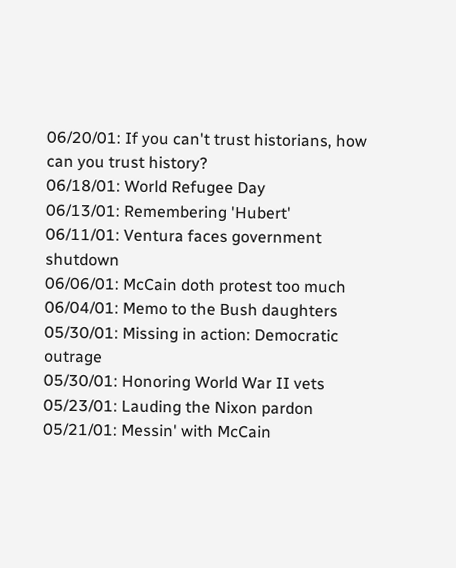06/20/01: If you can't trust historians, how can you trust history?
06/18/01: World Refugee Day
06/13/01: Remembering 'Hubert'
06/11/01: Ventura faces government shutdown
06/06/01: McCain doth protest too much
06/04/01: Memo to the Bush daughters
05/30/01: Missing in action: Democratic outrage
05/30/01: Honoring World War II vets
05/23/01: Lauding the Nixon pardon
05/21/01: Messin' with McCain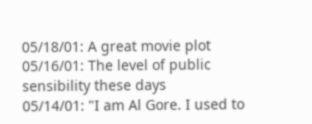05/18/01: A great movie plot
05/16/01: The level of public sensibility these days
05/14/01: "I am Al Gore. I used to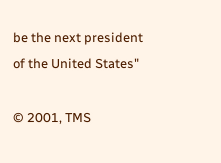be the next president of the United States"

© 2001, TMS